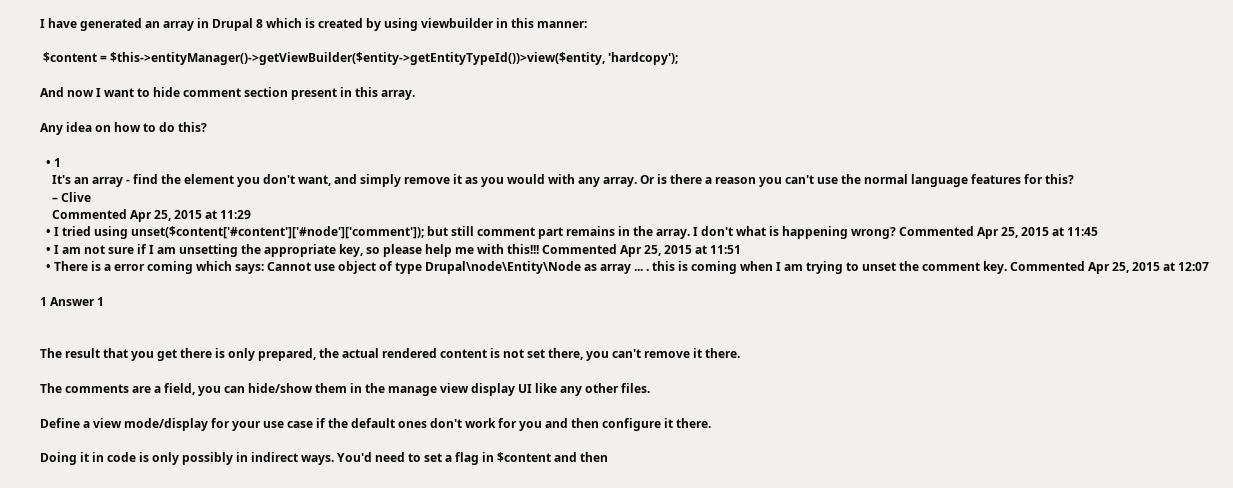I have generated an array in Drupal 8 which is created by using viewbuilder in this manner:

 $content = $this->entityManager()->getViewBuilder($entity->getEntityTypeId())>view($entity, 'hardcopy');

And now I want to hide comment section present in this array.

Any idea on how to do this?

  • 1
    It's an array - find the element you don't want, and simply remove it as you would with any array. Or is there a reason you can't use the normal language features for this?
    – Clive
    Commented Apr 25, 2015 at 11:29
  • I tried using unset($content['#content']['#node']['comment']); but still comment part remains in the array. I don't what is happening wrong? Commented Apr 25, 2015 at 11:45
  • I am not sure if I am unsetting the appropriate key, so please help me with this!!! Commented Apr 25, 2015 at 11:51
  • There is a error coming which says: Cannot use object of type Drupal\node\Entity\Node as array ... . this is coming when I am trying to unset the comment key. Commented Apr 25, 2015 at 12:07

1 Answer 1


The result that you get there is only prepared, the actual rendered content is not set there, you can't remove it there.

The comments are a field, you can hide/show them in the manage view display UI like any other files.

Define a view mode/display for your use case if the default ones don't work for you and then configure it there.

Doing it in code is only possibly in indirect ways. You'd need to set a flag in $content and then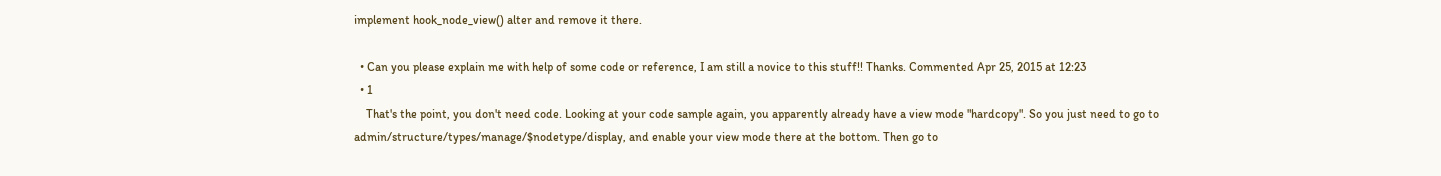implement hook_node_view() alter and remove it there.

  • Can you please explain me with help of some code or reference, I am still a novice to this stuff!! Thanks. Commented Apr 25, 2015 at 12:23
  • 1
    That's the point, you don't need code. Looking at your code sample again, you apparently already have a view mode "hardcopy". So you just need to go to admin/structure/types/manage/$nodetype/display, and enable your view mode there at the bottom. Then go to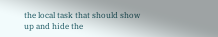the local task that should show up and hide the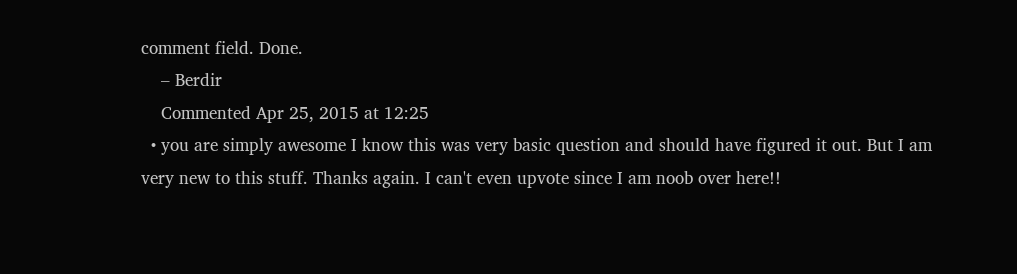comment field. Done.
    – Berdir
    Commented Apr 25, 2015 at 12:25
  • you are simply awesome I know this was very basic question and should have figured it out. But I am very new to this stuff. Thanks again. I can't even upvote since I am noob over here!!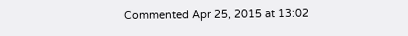Commented Apr 25, 2015 at 13:02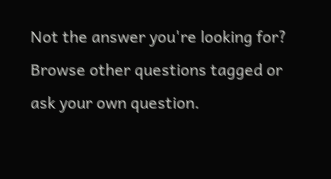Not the answer you're looking for? Browse other questions tagged or ask your own question.